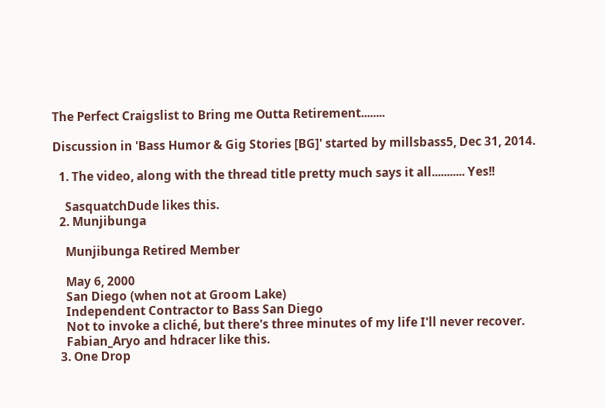The Perfect Craigslist to Bring me Outta Retirement........

Discussion in 'Bass Humor & Gig Stories [BG]' started by millsbass5, Dec 31, 2014.

  1. The video, along with the thread title pretty much says it all........... Yes!!

    SasquatchDude likes this.
  2. Munjibunga

    Munjibunga Retired Member

    May 6, 2000
    San Diego (when not at Groom Lake)
    Independent Contractor to Bass San Diego
    Not to invoke a cliché, but there's three minutes of my life I'll never recover.
    Fabian_Aryo and hdracer like this.
  3. One Drop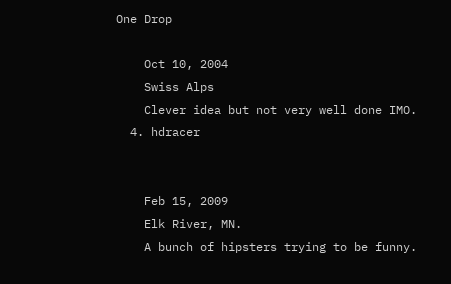One Drop

    Oct 10, 2004
    Swiss Alps
    Clever idea but not very well done IMO.
  4. hdracer


    Feb 15, 2009
    Elk River, MN.
    A bunch of hipsters trying to be funny.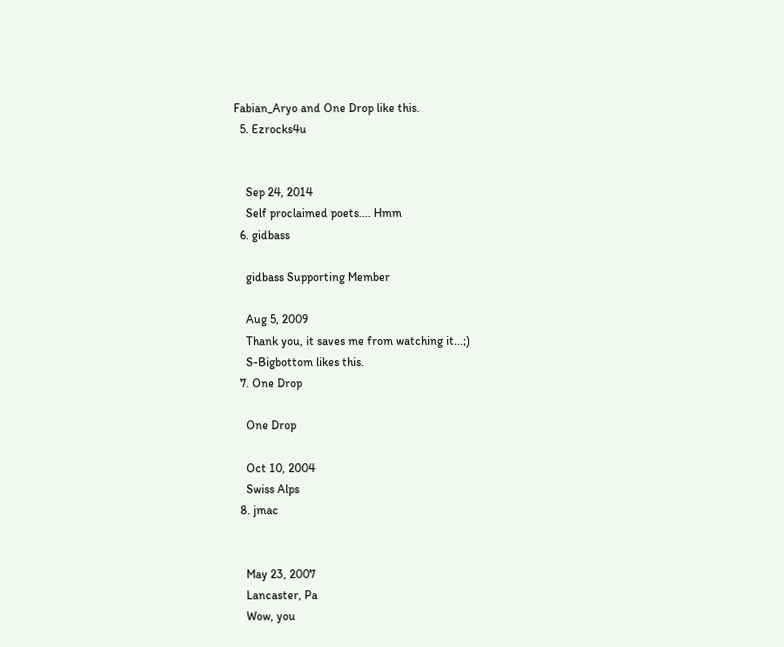Fabian_Aryo and One Drop like this.
  5. Ezrocks4u


    Sep 24, 2014
    Self proclaimed poets.... Hmm
  6. gidbass

    gidbass Supporting Member

    Aug 5, 2009
    Thank you, it saves me from watching it...;)
    S-Bigbottom likes this.
  7. One Drop

    One Drop

    Oct 10, 2004
    Swiss Alps
  8. jmac


    May 23, 2007
    Lancaster, Pa
    Wow, you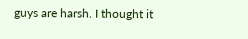guys are harsh. I thought it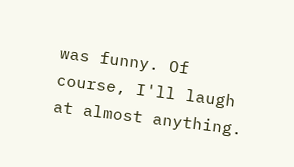was funny. Of course, I'll laugh at almost anything.